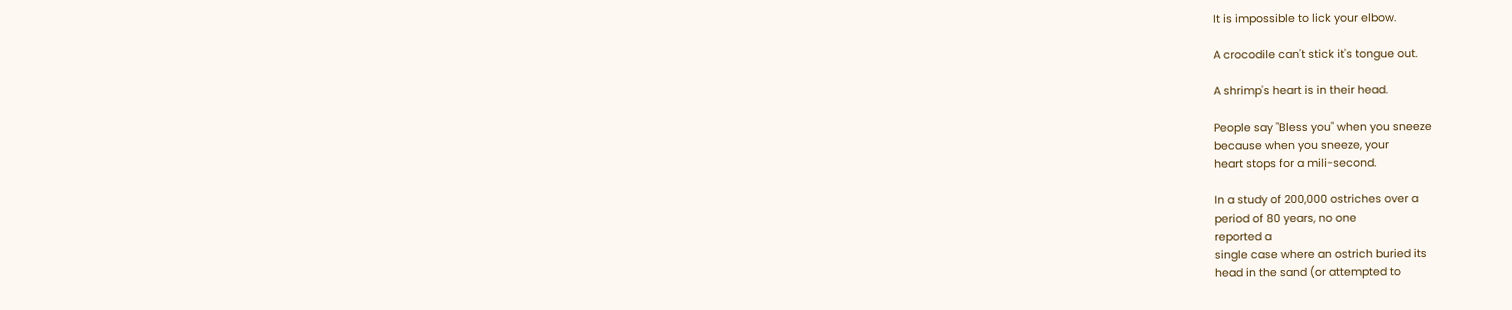It is impossible to lick your elbow.

A crocodile can't stick it's tongue out.

A shrimp's heart is in their head.

People say "Bless you" when you sneeze
because when you sneeze, your
heart stops for a mili-second.

In a study of 200,000 ostriches over a
period of 80 years, no one
reported a
single case where an ostrich buried its
head in the sand (or attempted to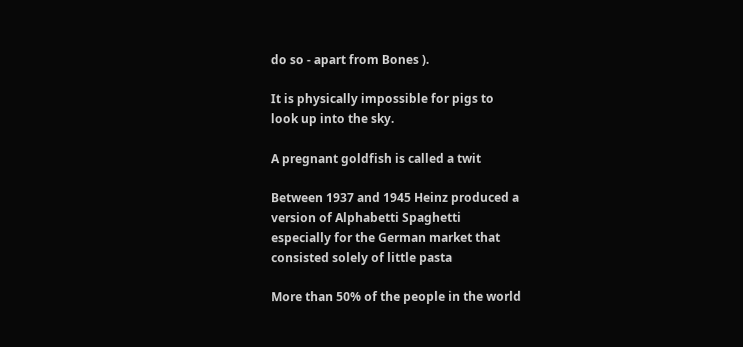do so - apart from Bones ).

It is physically impossible for pigs to
look up into the sky.

A pregnant goldfish is called a twit

Between 1937 and 1945 Heinz produced a
version of Alphabetti Spaghetti
especially for the German market that
consisted solely of little pasta

More than 50% of the people in the world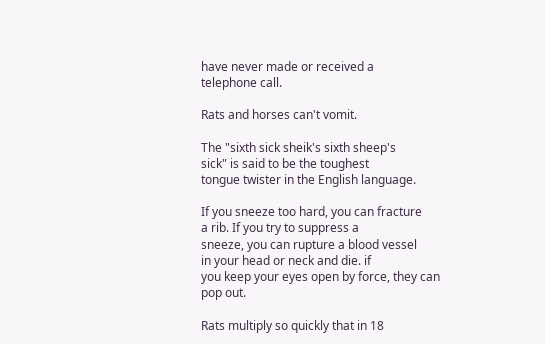have never made or received a
telephone call.

Rats and horses can't vomit.

The "sixth sick sheik's sixth sheep's
sick" is said to be the toughest
tongue twister in the English language.

If you sneeze too hard, you can fracture
a rib. If you try to suppress a
sneeze, you can rupture a blood vessel
in your head or neck and die. if
you keep your eyes open by force, they can
pop out.

Rats multiply so quickly that in 18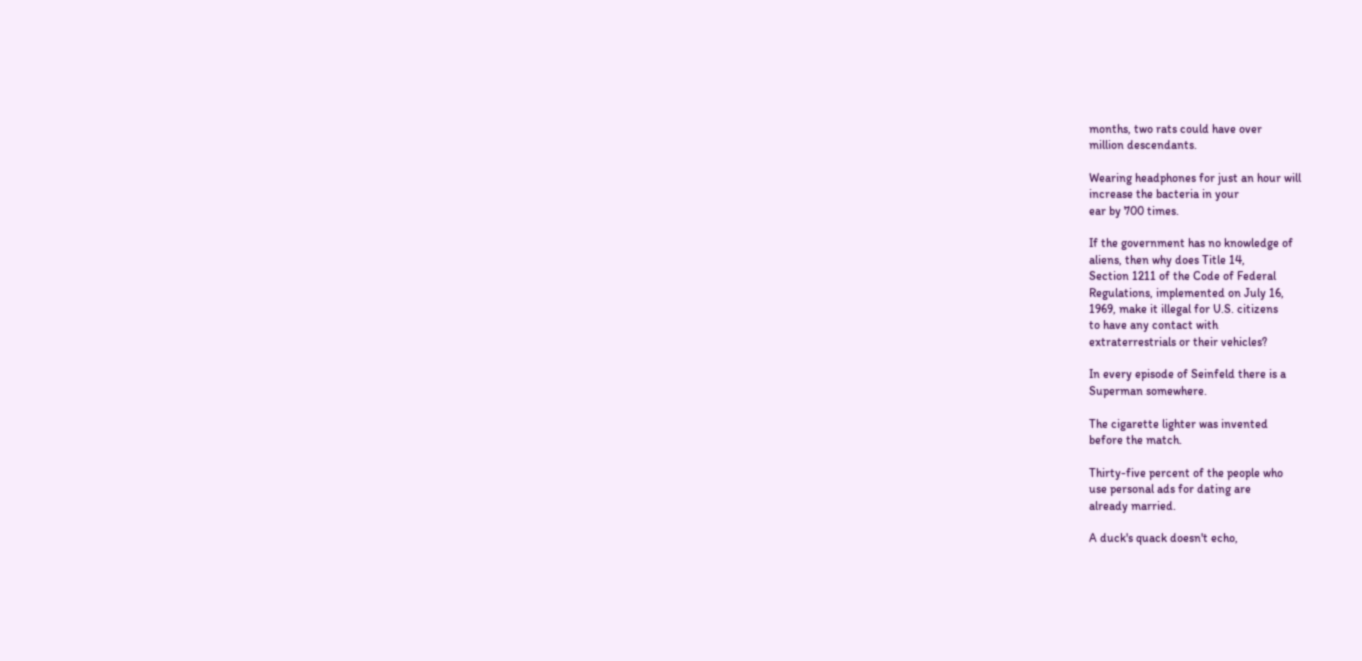months, two rats could have over
million descendants.

Wearing headphones for just an hour will
increase the bacteria in your
ear by 700 times.

If the government has no knowledge of
aliens, then why does Title 14,
Section 1211 of the Code of Federal
Regulations, implemented on July 16,
1969, make it illegal for U.S. citizens
to have any contact with
extraterrestrials or their vehicles?

In every episode of Seinfeld there is a
Superman somewhere.

The cigarette lighter was invented
before the match.

Thirty-five percent of the people who
use personal ads for dating are
already married.

A duck's quack doesn't echo,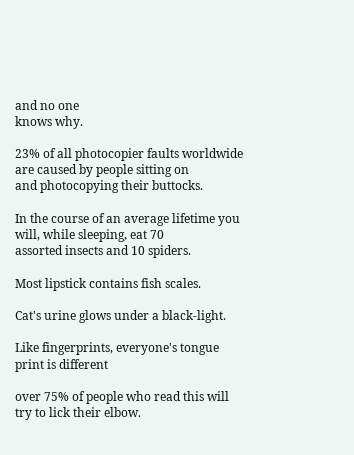and no one
knows why.

23% of all photocopier faults worldwide
are caused by people sitting on
and photocopying their buttocks.

In the course of an average lifetime you
will, while sleeping, eat 70
assorted insects and 10 spiders.

Most lipstick contains fish scales.

Cat's urine glows under a black-light.

Like fingerprints, everyone's tongue
print is different

over 75% of people who read this will
try to lick their elbow.